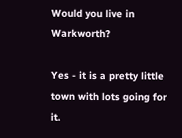Would you live in Warkworth?

Yes - it is a pretty little town with lots going for it.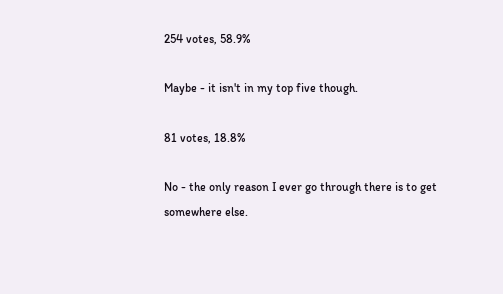254 votes, 58.9%

Maybe - it isn't in my top five though.

81 votes, 18.8%

No - the only reason I ever go through there is to get somewhere else.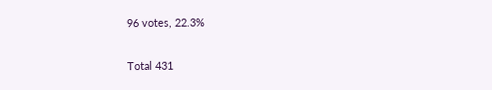96 votes, 22.3%

Total 431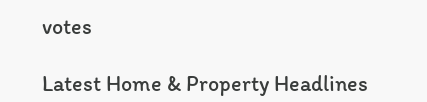votes

Latest Home & Property Headlines